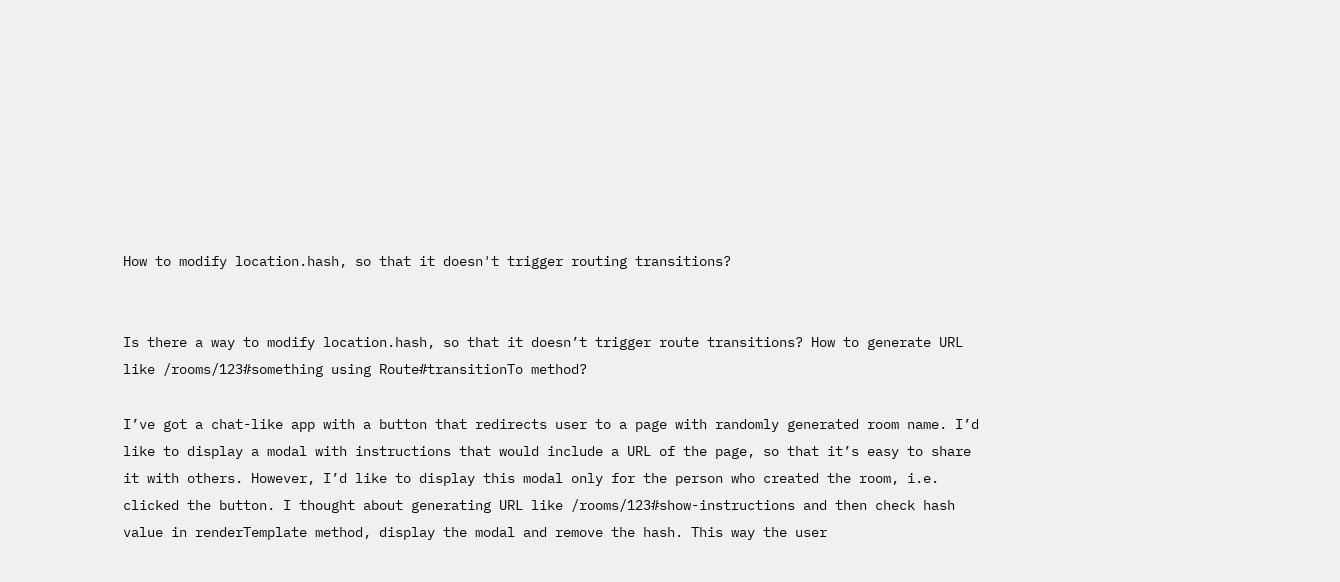How to modify location.hash, so that it doesn't trigger routing transitions?


Is there a way to modify location.hash, so that it doesn’t trigger route transitions? How to generate URL like /rooms/123#something using Route#transitionTo method?

I’ve got a chat-like app with a button that redirects user to a page with randomly generated room name. I’d like to display a modal with instructions that would include a URL of the page, so that it’s easy to share it with others. However, I’d like to display this modal only for the person who created the room, i.e. clicked the button. I thought about generating URL like /rooms/123#show-instructions and then check hash value in renderTemplate method, display the modal and remove the hash. This way the user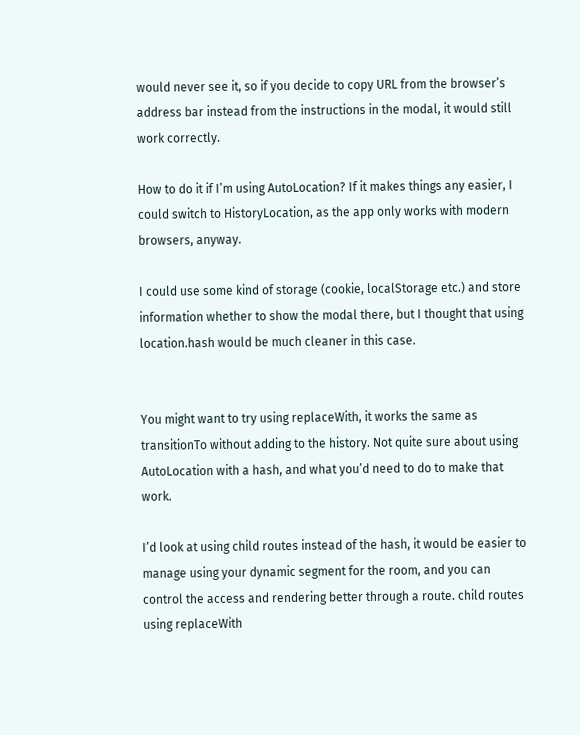would never see it, so if you decide to copy URL from the browser’s address bar instead from the instructions in the modal, it would still work correctly.

How to do it if I’m using AutoLocation? If it makes things any easier, I could switch to HistoryLocation, as the app only works with modern browsers, anyway.

I could use some kind of storage (cookie, localStorage etc.) and store information whether to show the modal there, but I thought that using location.hash would be much cleaner in this case.


You might want to try using replaceWith, it works the same as transitionTo without adding to the history. Not quite sure about using AutoLocation with a hash, and what you’d need to do to make that work.

I’d look at using child routes instead of the hash, it would be easier to manage using your dynamic segment for the room, and you can control the access and rendering better through a route. child routes using replaceWith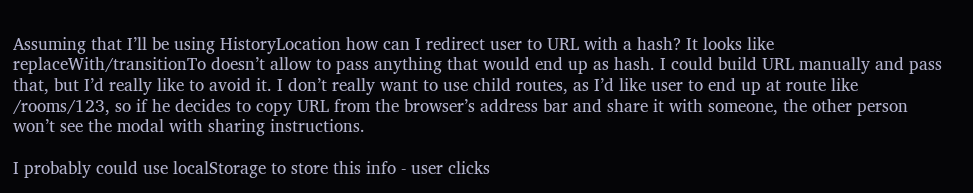Assuming that I’ll be using HistoryLocation how can I redirect user to URL with a hash? It looks like replaceWith/transitionTo doesn’t allow to pass anything that would end up as hash. I could build URL manually and pass that, but I’d really like to avoid it. I don’t really want to use child routes, as I’d like user to end up at route like /rooms/123, so if he decides to copy URL from the browser’s address bar and share it with someone, the other person won’t see the modal with sharing instructions.

I probably could use localStorage to store this info - user clicks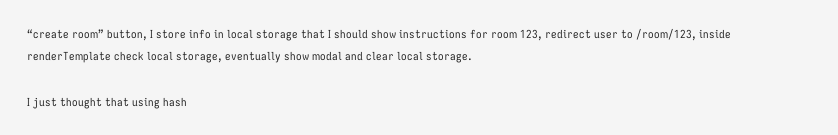“create room” button, I store info in local storage that I should show instructions for room 123, redirect user to /room/123, inside renderTemplate check local storage, eventually show modal and clear local storage.

I just thought that using hash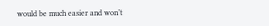would be much easier and won’t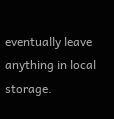eventually leave anything in local storage.